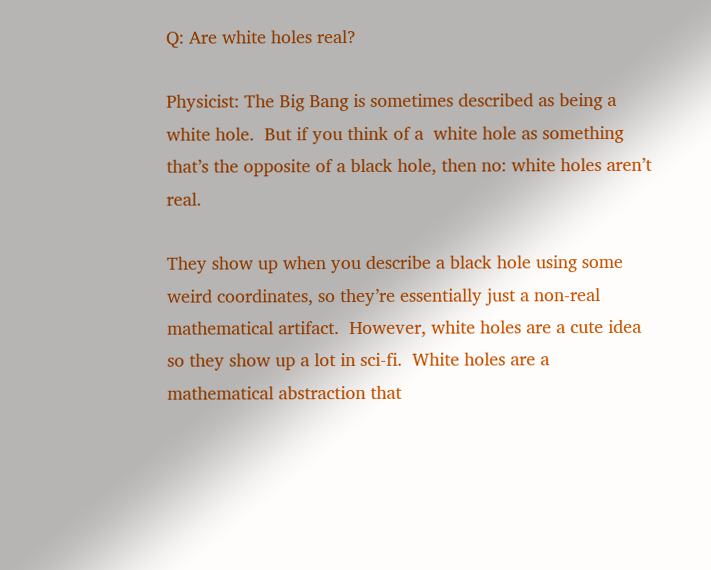Q: Are white holes real?

Physicist: The Big Bang is sometimes described as being a white hole.  But if you think of a  white hole as something that’s the opposite of a black hole, then no: white holes aren’t real.

They show up when you describe a black hole using some weird coordinates, so they’re essentially just a non-real mathematical artifact.  However, white holes are a cute idea so they show up a lot in sci-fi.  White holes are a mathematical abstraction that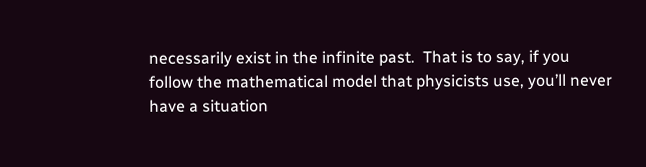necessarily exist in the infinite past.  That is to say, if you follow the mathematical model that physicists use, you’ll never have a situation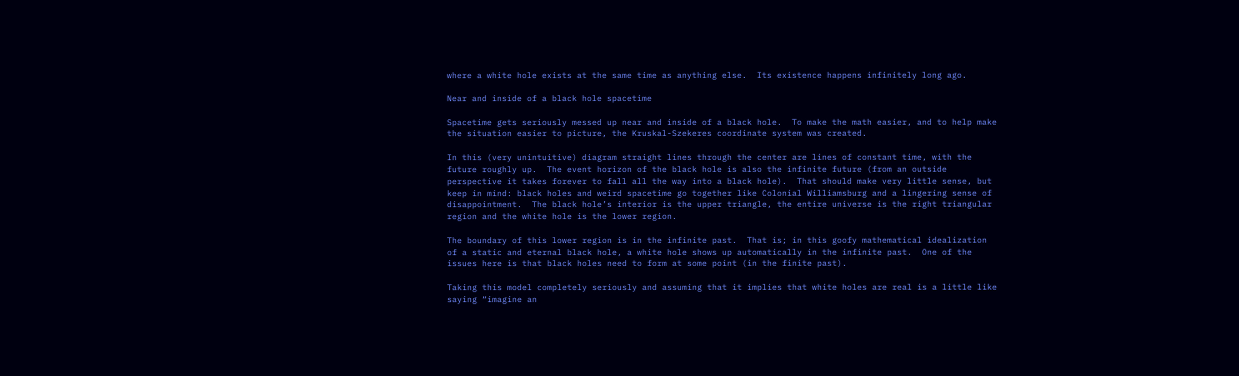where a white hole exists at the same time as anything else.  Its existence happens infinitely long ago.

Near and inside of a black hole spacetime

Spacetime gets seriously messed up near and inside of a black hole.  To make the math easier, and to help make the situation easier to picture, the Kruskal-Szekeres coordinate system was created.

In this (very unintuitive) diagram straight lines through the center are lines of constant time, with the future roughly up.  The event horizon of the black hole is also the infinite future (from an outside perspective it takes forever to fall all the way into a black hole).  That should make very little sense, but keep in mind: black holes and weird spacetime go together like Colonial Williamsburg and a lingering sense of disappointment.  The black hole’s interior is the upper triangle, the entire universe is the right triangular region and the white hole is the lower region.

The boundary of this lower region is in the infinite past.  That is; in this goofy mathematical idealization of a static and eternal black hole, a white hole shows up automatically in the infinite past.  One of the issues here is that black holes need to form at some point (in the finite past).

Taking this model completely seriously and assuming that it implies that white holes are real is a little like saying “imagine an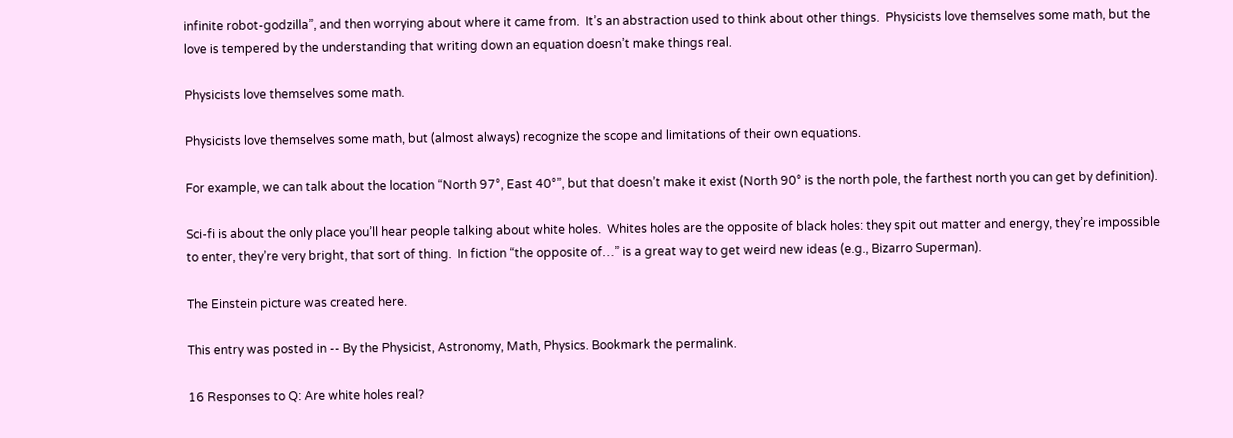infinite robot-godzilla”, and then worrying about where it came from.  It’s an abstraction used to think about other things.  Physicists love themselves some math, but the love is tempered by the understanding that writing down an equation doesn’t make things real.

Physicists love themselves some math.

Physicists love themselves some math, but (almost always) recognize the scope and limitations of their own equations.

For example, we can talk about the location “North 97°, East 40°”, but that doesn’t make it exist (North 90° is the north pole, the farthest north you can get by definition).

Sci-fi is about the only place you’ll hear people talking about white holes.  Whites holes are the opposite of black holes: they spit out matter and energy, they’re impossible to enter, they’re very bright, that sort of thing.  In fiction “the opposite of…” is a great way to get weird new ideas (e.g., Bizarro Superman).

The Einstein picture was created here.

This entry was posted in -- By the Physicist, Astronomy, Math, Physics. Bookmark the permalink.

16 Responses to Q: Are white holes real?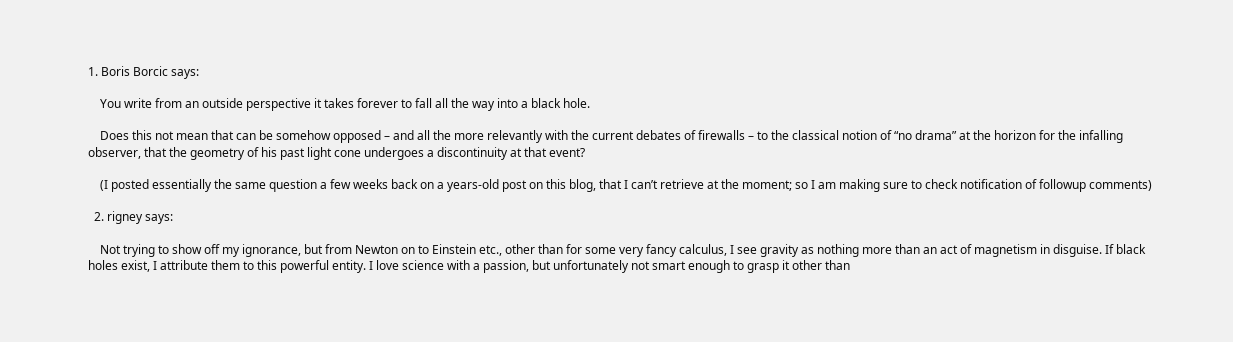1. Boris Borcic says:

    You write from an outside perspective it takes forever to fall all the way into a black hole.

    Does this not mean that can be somehow opposed – and all the more relevantly with the current debates of firewalls – to the classical notion of “no drama” at the horizon for the infalling observer, that the geometry of his past light cone undergoes a discontinuity at that event?

    (I posted essentially the same question a few weeks back on a years-old post on this blog, that I can’t retrieve at the moment; so I am making sure to check notification of followup comments)

  2. rigney says:

    Not trying to show off my ignorance, but from Newton on to Einstein etc., other than for some very fancy calculus, I see gravity as nothing more than an act of magnetism in disguise. If black holes exist, I attribute them to this powerful entity. I love science with a passion, but unfortunately not smart enough to grasp it other than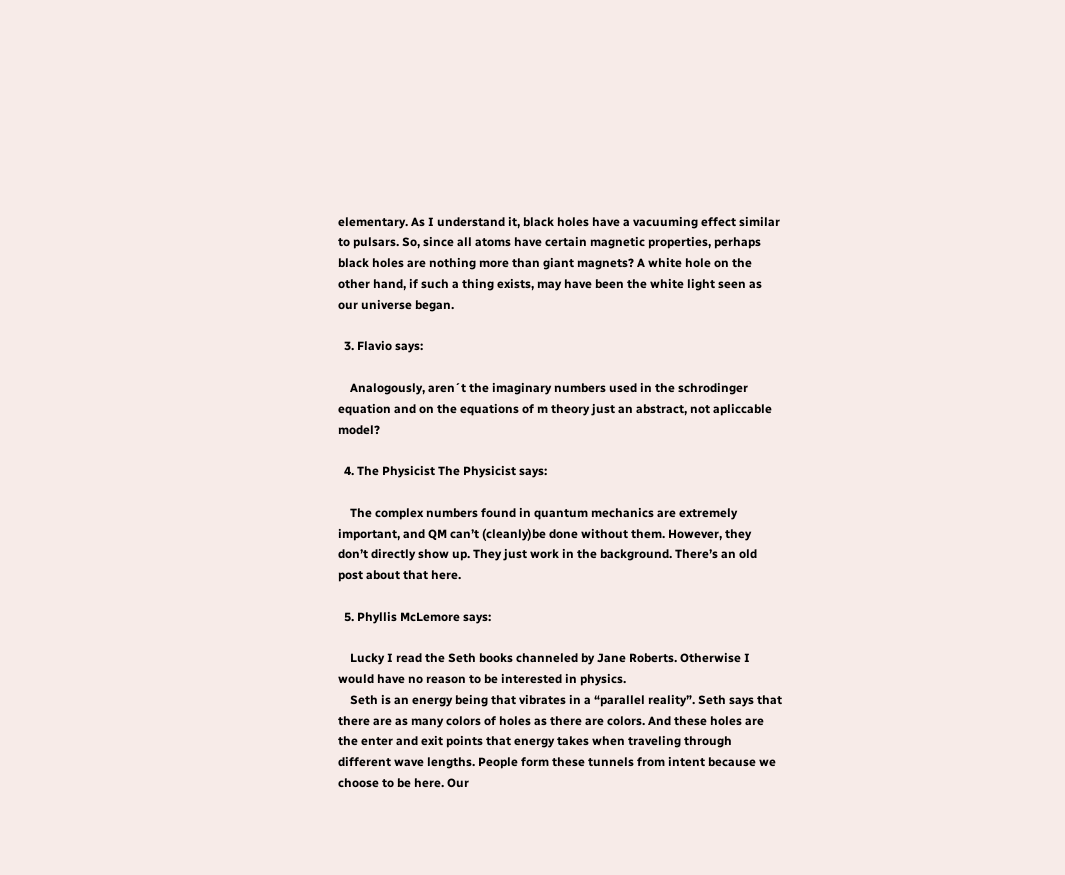elementary. As I understand it, black holes have a vacuuming effect similar to pulsars. So, since all atoms have certain magnetic properties, perhaps black holes are nothing more than giant magnets? A white hole on the other hand, if such a thing exists, may have been the white light seen as our universe began.

  3. Flavio says:

    Analogously, aren´t the imaginary numbers used in the schrodinger equation and on the equations of m theory just an abstract, not apliccable model?

  4. The Physicist The Physicist says:

    The complex numbers found in quantum mechanics are extremely important, and QM can’t (cleanly)be done without them. However, they don’t directly show up. They just work in the background. There’s an old post about that here.

  5. Phyllis McLemore says:

    Lucky I read the Seth books channeled by Jane Roberts. Otherwise I would have no reason to be interested in physics.
    Seth is an energy being that vibrates in a “parallel reality”. Seth says that there are as many colors of holes as there are colors. And these holes are the enter and exit points that energy takes when traveling through different wave lengths. People form these tunnels from intent because we choose to be here. Our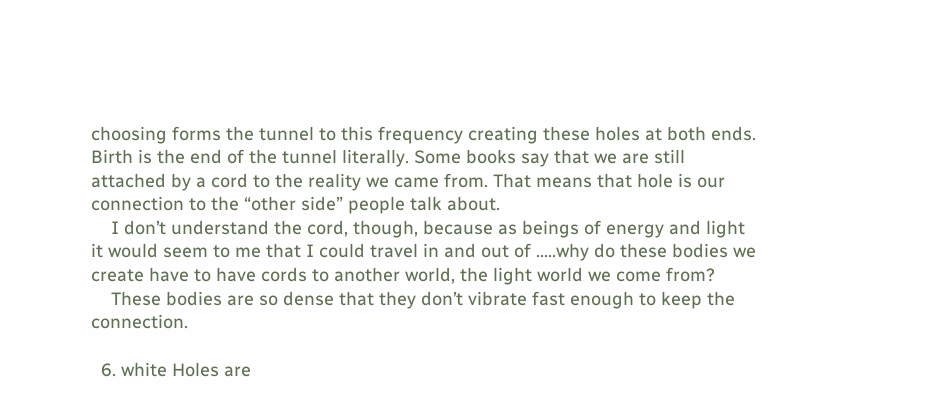choosing forms the tunnel to this frequency creating these holes at both ends. Birth is the end of the tunnel literally. Some books say that we are still attached by a cord to the reality we came from. That means that hole is our connection to the “other side” people talk about.
    I don’t understand the cord, though, because as beings of energy and light it would seem to me that I could travel in and out of …..why do these bodies we create have to have cords to another world, the light world we come from?
    These bodies are so dense that they don’t vibrate fast enough to keep the connection.

  6. white Holes are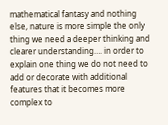mathematical fantasy and nothing else, nature is more simple the only thing we need a deeper thinking and clearer understanding…. in order to explain one thing we do not need to add or decorate with additional features that it becomes more complex to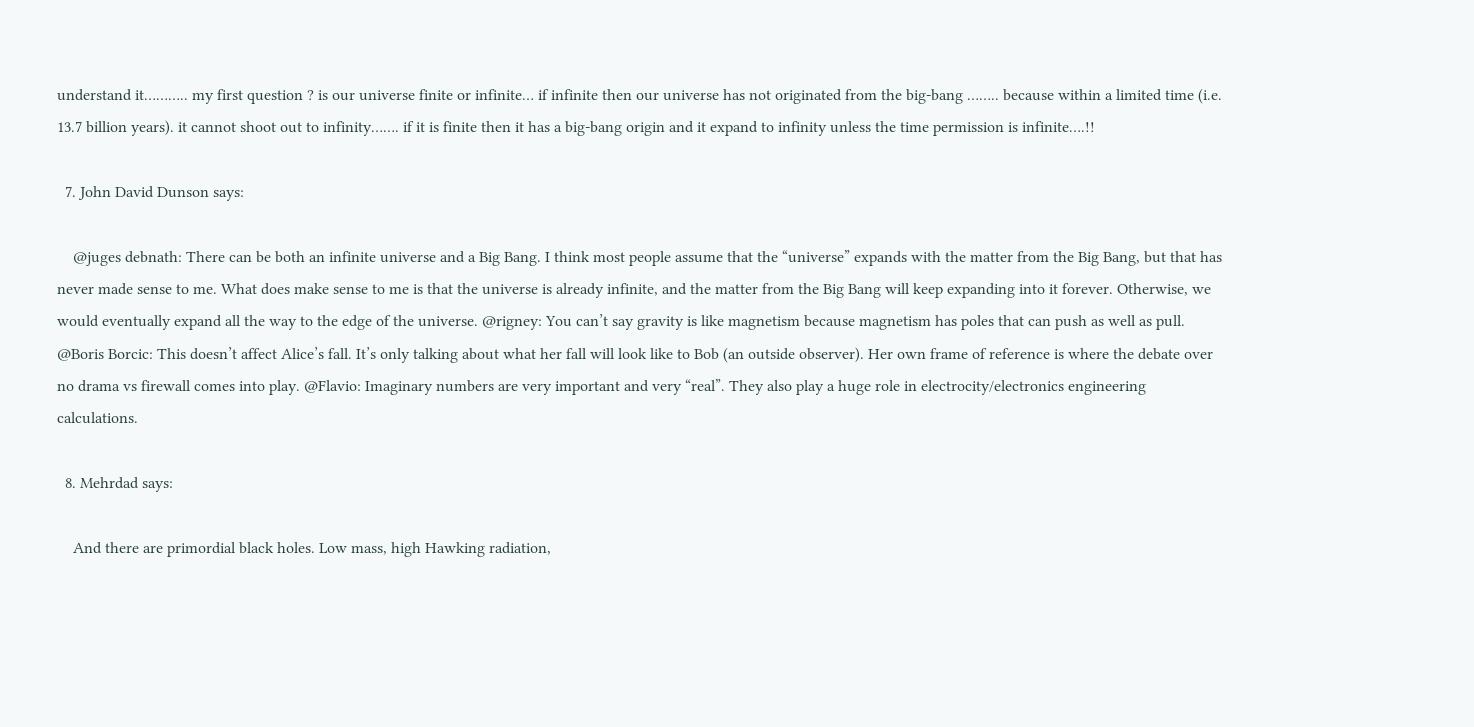understand it……….. my first question ? is our universe finite or infinite… if infinite then our universe has not originated from the big-bang …….. because within a limited time (i.e. 13.7 billion years). it cannot shoot out to infinity……. if it is finite then it has a big-bang origin and it expand to infinity unless the time permission is infinite….!!

  7. John David Dunson says:

    @juges debnath: There can be both an infinite universe and a Big Bang. I think most people assume that the “universe” expands with the matter from the Big Bang, but that has never made sense to me. What does make sense to me is that the universe is already infinite, and the matter from the Big Bang will keep expanding into it forever. Otherwise, we would eventually expand all the way to the edge of the universe. @rigney: You can’t say gravity is like magnetism because magnetism has poles that can push as well as pull. @Boris Borcic: This doesn’t affect Alice’s fall. It’s only talking about what her fall will look like to Bob (an outside observer). Her own frame of reference is where the debate over no drama vs firewall comes into play. @Flavio: Imaginary numbers are very important and very “real”. They also play a huge role in electrocity/electronics engineering calculations.

  8. Mehrdad says:

    And there are primordial black holes. Low mass, high Hawking radiation,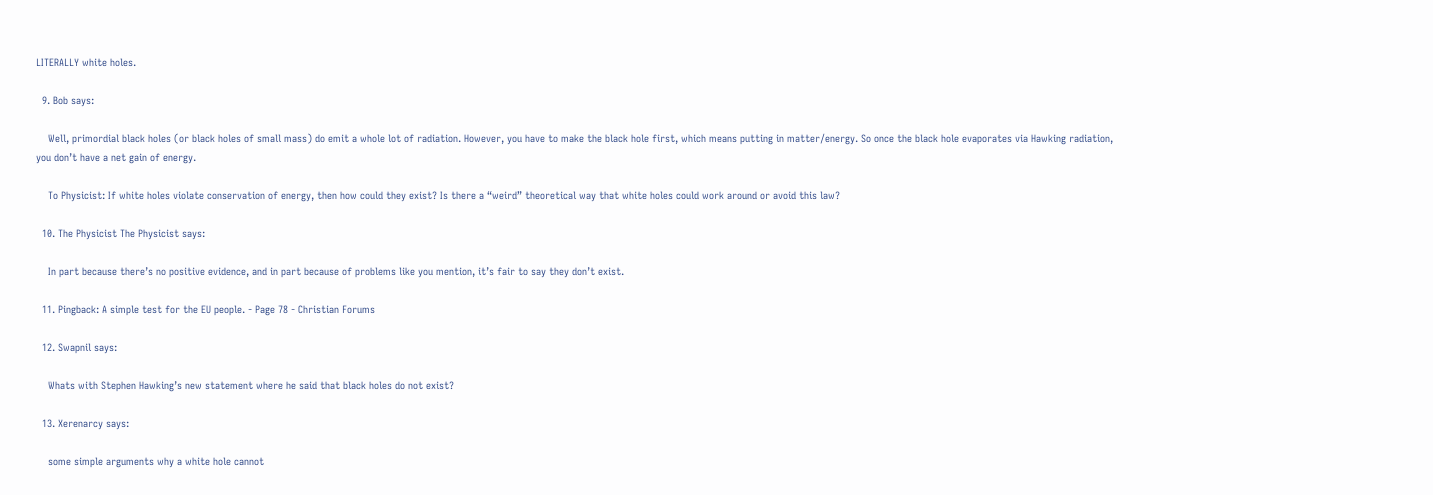LITERALLY white holes.

  9. Bob says:

    Well, primordial black holes (or black holes of small mass) do emit a whole lot of radiation. However, you have to make the black hole first, which means putting in matter/energy. So once the black hole evaporates via Hawking radiation, you don’t have a net gain of energy.

    To Physicist: If white holes violate conservation of energy, then how could they exist? Is there a “weird” theoretical way that white holes could work around or avoid this law?

  10. The Physicist The Physicist says:

    In part because there’s no positive evidence, and in part because of problems like you mention, it’s fair to say they don’t exist.

  11. Pingback: A simple test for the EU people. - Page 78 - Christian Forums

  12. Swapnil says:

    Whats with Stephen Hawking’s new statement where he said that black holes do not exist?

  13. Xerenarcy says:

    some simple arguments why a white hole cannot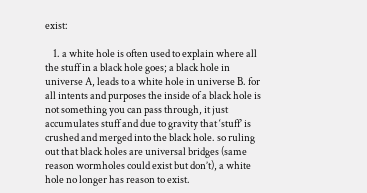exist:

    1. a white hole is often used to explain where all the stuff in a black hole goes; a black hole in universe A, leads to a white hole in universe B. for all intents and purposes the inside of a black hole is not something you can pass through, it just accumulates stuff and due to gravity that ‘stuff’ is crushed and merged into the black hole. so ruling out that black holes are universal bridges (same reason wormholes could exist but don’t), a white hole no longer has reason to exist.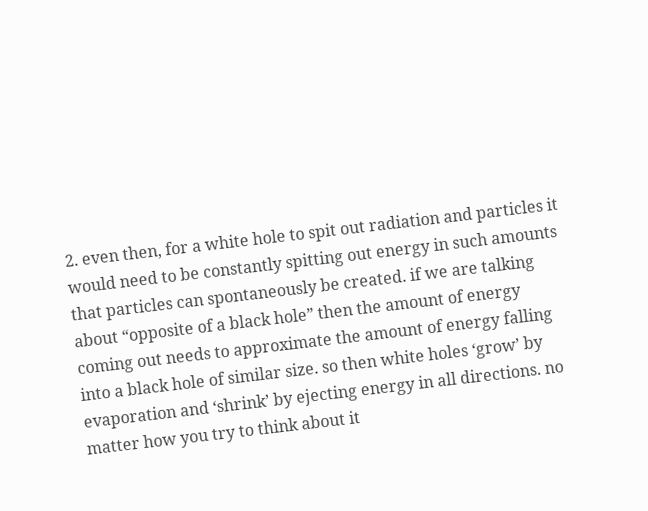2. even then, for a white hole to spit out radiation and particles it would need to be constantly spitting out energy in such amounts that particles can spontaneously be created. if we are talking about “opposite of a black hole” then the amount of energy coming out needs to approximate the amount of energy falling into a black hole of similar size. so then white holes ‘grow’ by evaporation and ‘shrink’ by ejecting energy in all directions. no matter how you try to think about it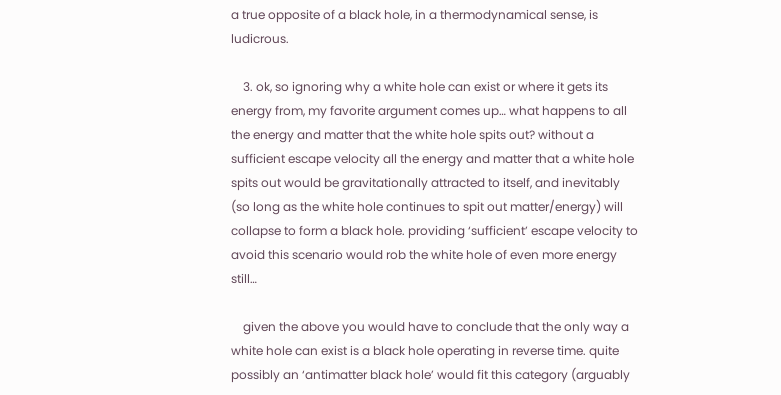a true opposite of a black hole, in a thermodynamical sense, is ludicrous.

    3. ok, so ignoring why a white hole can exist or where it gets its energy from, my favorite argument comes up… what happens to all the energy and matter that the white hole spits out? without a sufficient escape velocity all the energy and matter that a white hole spits out would be gravitationally attracted to itself, and inevitably (so long as the white hole continues to spit out matter/energy) will collapse to form a black hole. providing ‘sufficient’ escape velocity to avoid this scenario would rob the white hole of even more energy still…

    given the above you would have to conclude that the only way a white hole can exist is a black hole operating in reverse time. quite possibly an ‘antimatter black hole’ would fit this category (arguably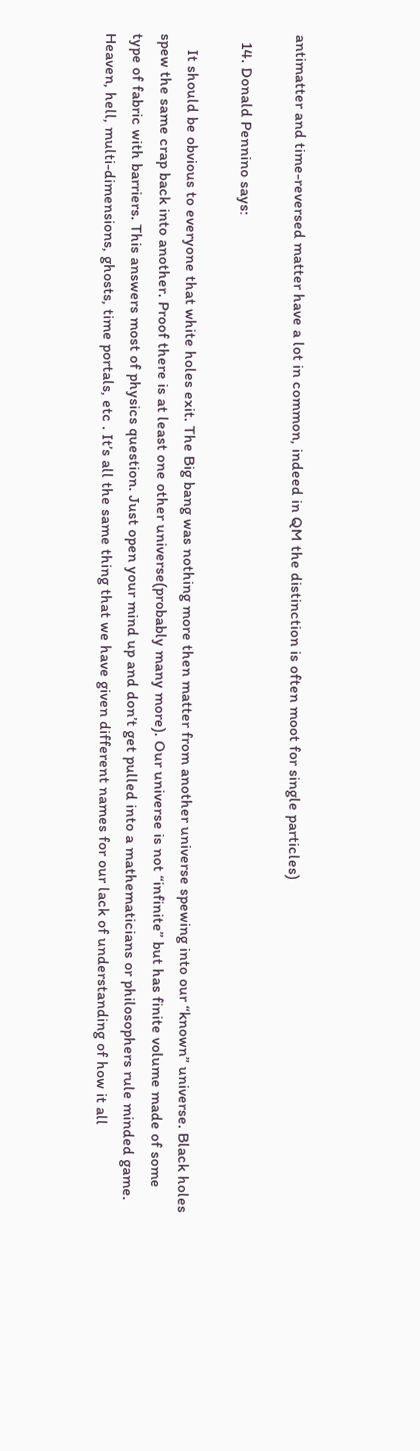antimatter and time-reversed matter have a lot in common, indeed in QM the distinction is often moot for single particles)

  14. Donald Pennino says:

    It should be obvious to everyone that white holes exit. The Big bang was nothing more then matter from another universe spewing into our “known” universe. Black holes spew the same crap back into another. Proof there is at least one other universe(probably many more). Our universe is not “infinite” but has finite volume made of some type of fabric with barriers. This answers most of physics question. Just open your mind up and don’t get pulled into a mathematicians or philosophers rule minded game. Heaven, hell, multi-dimensions, ghosts, time portals, etc . It’s all the same thing that we have given different names for our lack of understanding of how it all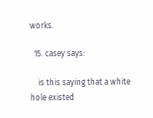works.

  15. casey says:

    is this saying that a white hole existed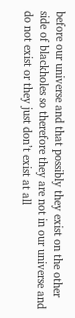before our universe and that possibly they exist on the other side of blackholes so therefore they are not in our universe and do not exist or they just don’t exist at all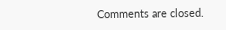Comments are closed.